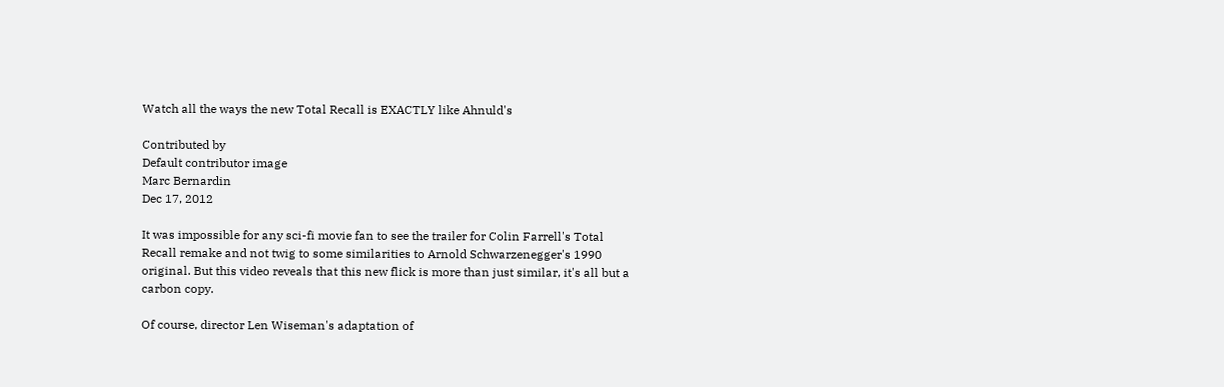Watch all the ways the new Total Recall is EXACTLY like Ahnuld's

Contributed by
Default contributor image
Marc Bernardin
Dec 17, 2012

It was impossible for any sci-fi movie fan to see the trailer for Colin Farrell's Total Recall remake and not twig to some similarities to Arnold Schwarzenegger's 1990 original. But this video reveals that this new flick is more than just similar, it's all but a carbon copy.

Of course, director Len Wiseman's adaptation of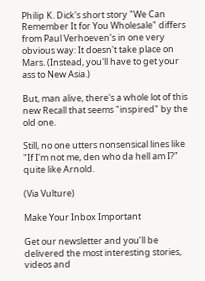Philip K. Dick's short story "We Can Remember It for You Wholesale" differs from Paul Verhoeven's in one very obvious way: It doesn't take place on Mars. (Instead, you'll have to get your ass to New Asia.)

But, man alive, there's a whole lot of this new Recall that seems "inspired" by the old one.

Still, no one utters nonsensical lines like "If I'm not me, den who da hell am I?" quite like Arnold.

(Via Vulture)

Make Your Inbox Important

Get our newsletter and you’ll be delivered the most interesting stories, videos and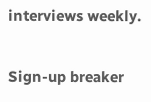interviews weekly.

Sign-up breaker